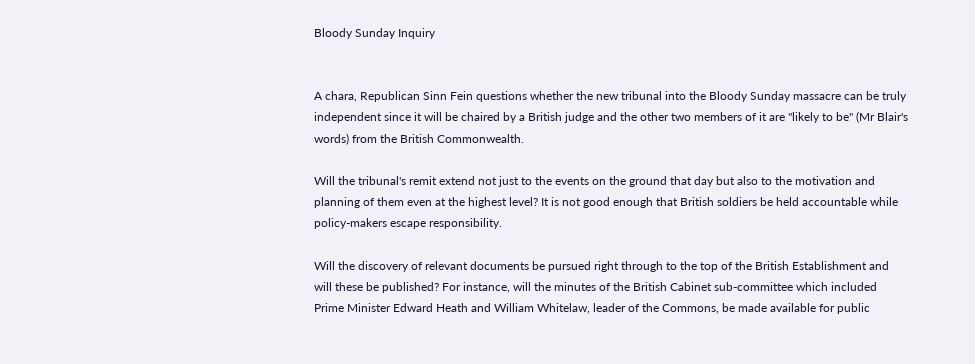Bloody Sunday Inquiry


A chara, Republican Sinn Fein questions whether the new tribunal into the Bloody Sunday massacre can be truly independent since it will be chaired by a British judge and the other two members of it are "likely to be" (Mr Blair's words) from the British Commonwealth.

Will the tribunal's remit extend not just to the events on the ground that day but also to the motivation and planning of them even at the highest level? It is not good enough that British soldiers be held accountable while policy-makers escape responsibility.

Will the discovery of relevant documents be pursued right through to the top of the British Establishment and will these be published? For instance, will the minutes of the British Cabinet sub-committee which included Prime Minister Edward Heath and William Whitelaw, leader of the Commons, be made available for public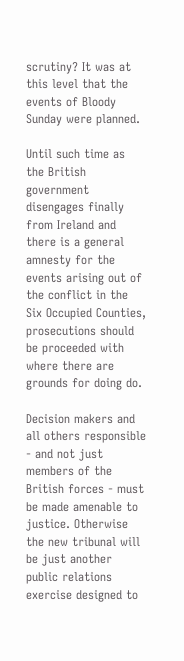scrutiny? It was at this level that the events of Bloody Sunday were planned.

Until such time as the British government disengages finally from Ireland and there is a general amnesty for the events arising out of the conflict in the Six Occupied Counties, prosecutions should be proceeded with where there are grounds for doing do.

Decision makers and all others responsible - and not just members of the British forces - must be made amenable to justice. Otherwise the new tribunal will be just another public relations exercise designed to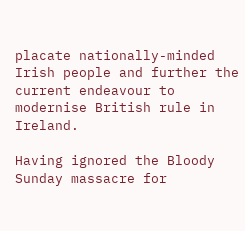placate nationally-minded Irish people and further the current endeavour to modernise British rule in Ireland.

Having ignored the Bloody Sunday massacre for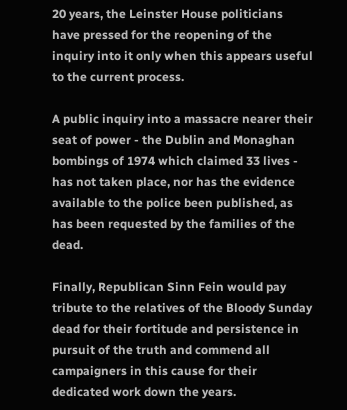20 years, the Leinster House politicians have pressed for the reopening of the inquiry into it only when this appears useful to the current process.

A public inquiry into a massacre nearer their seat of power - the Dublin and Monaghan bombings of 1974 which claimed 33 lives - has not taken place, nor has the evidence available to the police been published, as has been requested by the families of the dead.

Finally, Republican Sinn Fein would pay tribute to the relatives of the Bloody Sunday dead for their fortitude and persistence in pursuit of the truth and commend all campaigners in this cause for their dedicated work down the years.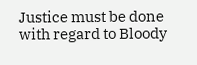Justice must be done with regard to Bloody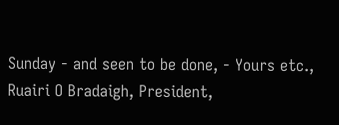Sunday - and seen to be done, - Yours etc., Ruairi O Bradaigh, President,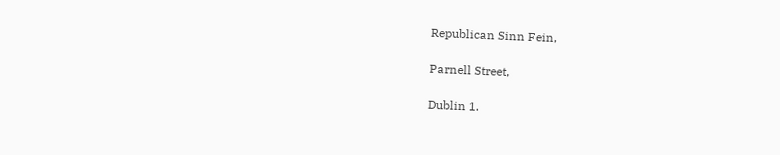Republican Sinn Fein,

Parnell Street,

Dublin 1.